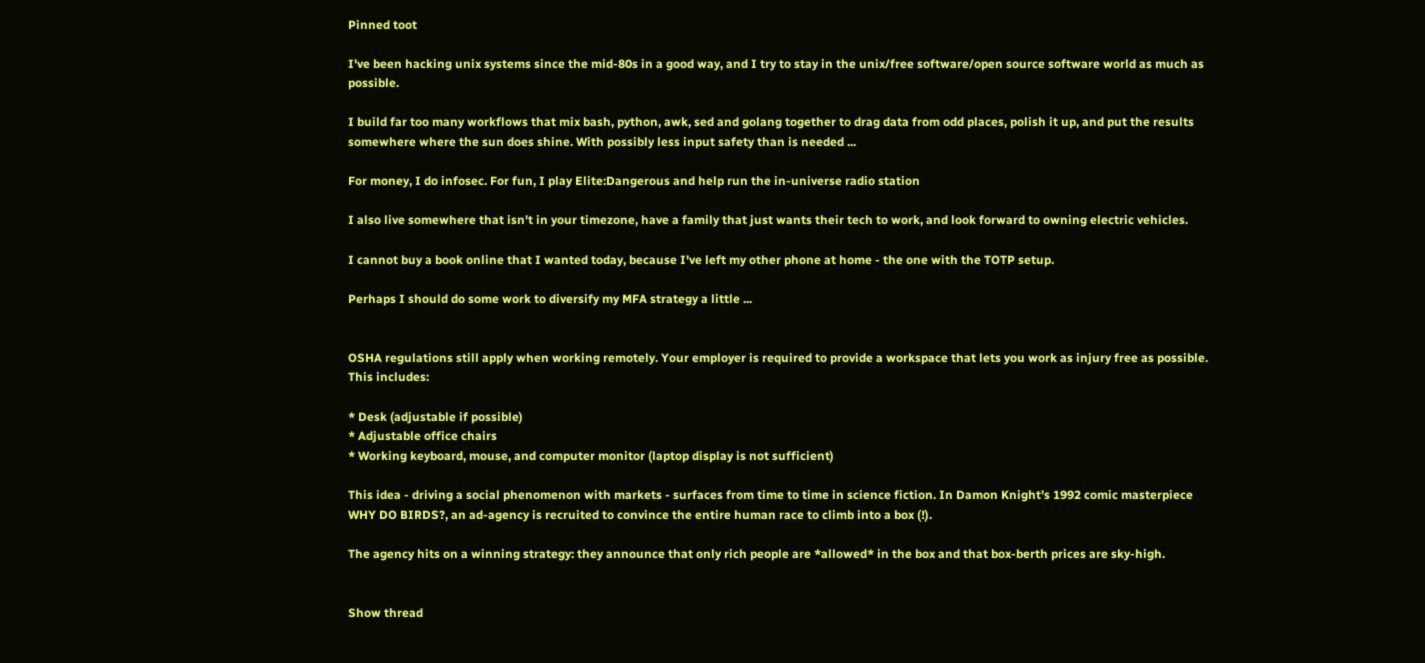Pinned toot

I've been hacking unix systems since the mid-80s in a good way, and I try to stay in the unix/free software/open source software world as much as possible.

I build far too many workflows that mix bash, python, awk, sed and golang together to drag data from odd places, polish it up, and put the results somewhere where the sun does shine. With possibly less input safety than is needed ...

For money, I do infosec. For fun, I play Elite:Dangerous and help run the in-universe radio station

I also live somewhere that isn't in your timezone, have a family that just wants their tech to work, and look forward to owning electric vehicles.

I cannot buy a book online that I wanted today, because I've left my other phone at home - the one with the TOTP setup.

Perhaps I should do some work to diversify my MFA strategy a little ...


OSHA regulations still apply when working remotely. Your employer is required to provide a workspace that lets you work as injury free as possible. This includes:

* Desk (adjustable if possible)
* Adjustable office chairs
* Working keyboard, mouse, and computer monitor (laptop display is not sufficient)

This idea - driving a social phenomenon with markets - surfaces from time to time in science fiction. In Damon Knight's 1992 comic masterpiece WHY DO BIRDS?, an ad-agency is recruited to convince the entire human race to climb into a box (!).

The agency hits on a winning strategy: they announce that only rich people are *allowed* in the box and that box-berth prices are sky-high.


Show thread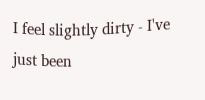I feel slightly dirty - I've just been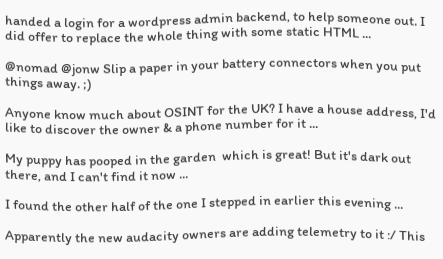handed a login for a wordpress admin backend, to help someone out. I did offer to replace the whole thing with some static HTML ...

@nomad @jonw Slip a paper in your battery connectors when you put things away. ;)

Anyone know much about OSINT for the UK? I have a house address, I'd like to discover the owner & a phone number for it ...

My puppy has pooped in the garden  which is great! But it's dark out there, and I can't find it now ...

I found the other half of the one I stepped in earlier this evening ...

Apparently the new audacity owners are adding telemetry to it :/ This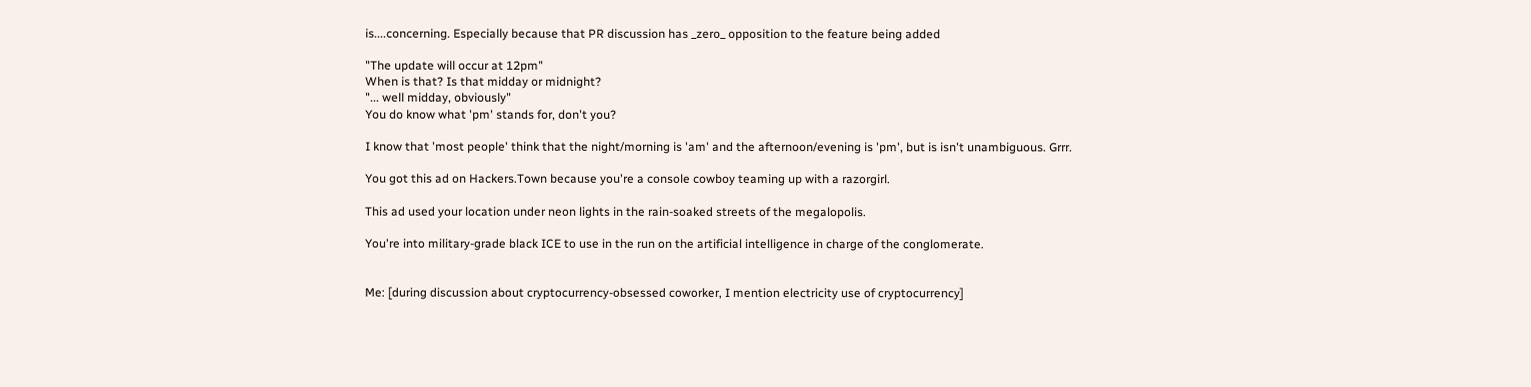is....concerning. Especially because that PR discussion has _zero_ opposition to the feature being added

"The update will occur at 12pm"
When is that? Is that midday or midnight?
"... well midday, obviously"
You do know what 'pm' stands for, don't you?

I know that 'most people' think that the night/morning is 'am' and the afternoon/evening is 'pm', but is isn't unambiguous. Grrr.

You got this ad on Hackers.Town because you're a console cowboy teaming up with a razorgirl.

This ad used your location under neon lights in the rain-soaked streets of the megalopolis.

You're into military-grade black ICE to use in the run on the artificial intelligence in charge of the conglomerate.


Me: [during discussion about cryptocurrency-obsessed coworker, I mention electricity use of cryptocurrency]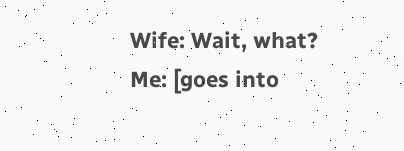Wife: Wait, what?
Me: [goes into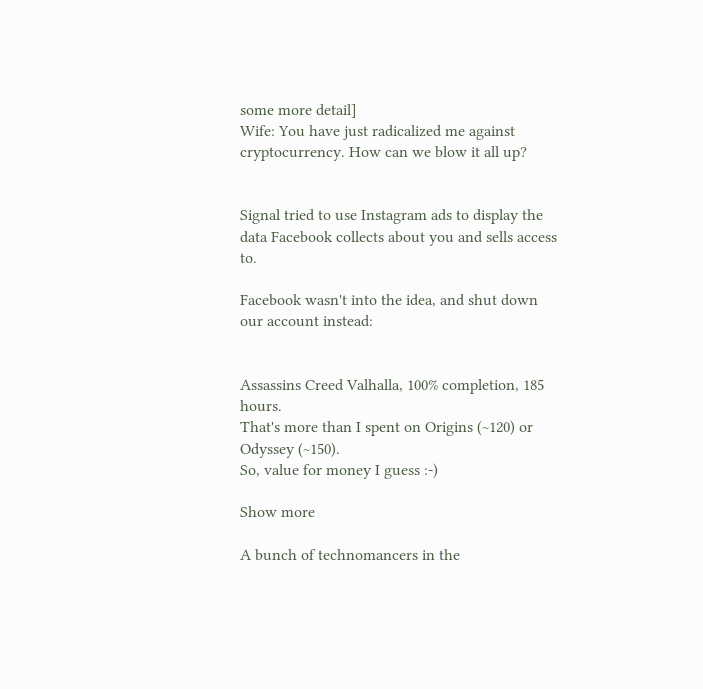some more detail]
Wife: You have just radicalized me against cryptocurrency. How can we blow it all up?


Signal tried to use Instagram ads to display the data Facebook collects about you and sells access to.

Facebook wasn't into the idea, and shut down our account instead:


Assassins Creed Valhalla, 100% completion, 185 hours.
That's more than I spent on Origins (~120) or Odyssey (~150).
So, value for money I guess :-)

Show more

A bunch of technomancers in the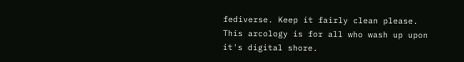fediverse. Keep it fairly clean please. This arcology is for all who wash up upon it's digital shore.